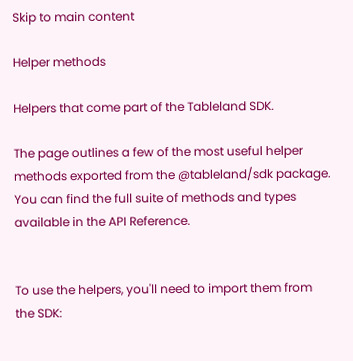Skip to main content

Helper methods

Helpers that come part of the Tableland SDK.

The page outlines a few of the most useful helper methods exported from the @tableland/sdk package. You can find the full suite of methods and types available in the API Reference.


To use the helpers, you'll need to import them from the SDK: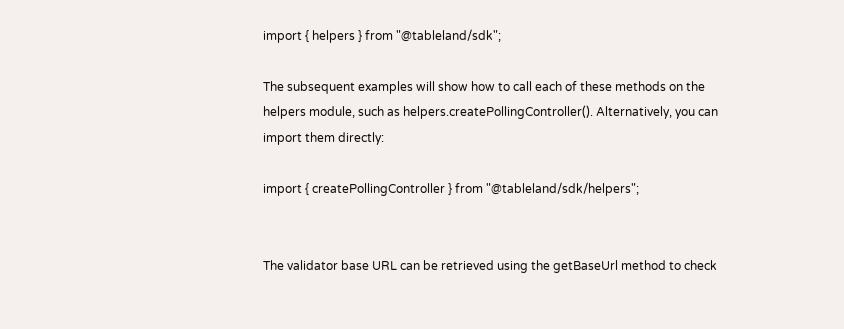import { helpers } from "@tableland/sdk";

The subsequent examples will show how to call each of these methods on the helpers module, such as helpers.createPollingController(). Alternatively, you can import them directly:

import { createPollingController } from "@tableland/sdk/helpers";


The validator base URL can be retrieved using the getBaseUrl method to check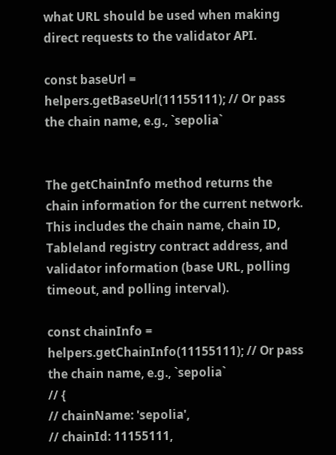what URL should be used when making direct requests to the validator API.

const baseUrl = helpers.getBaseUrl(11155111); // Or pass the chain name, e.g., `sepolia`


The getChainInfo method returns the chain information for the current network. This includes the chain name, chain ID, Tableland registry contract address, and validator information (base URL, polling timeout, and polling interval).

const chainInfo = helpers.getChainInfo(11155111); // Or pass the chain name, e.g., `sepolia`
// {
// chainName: 'sepolia',
// chainId: 11155111,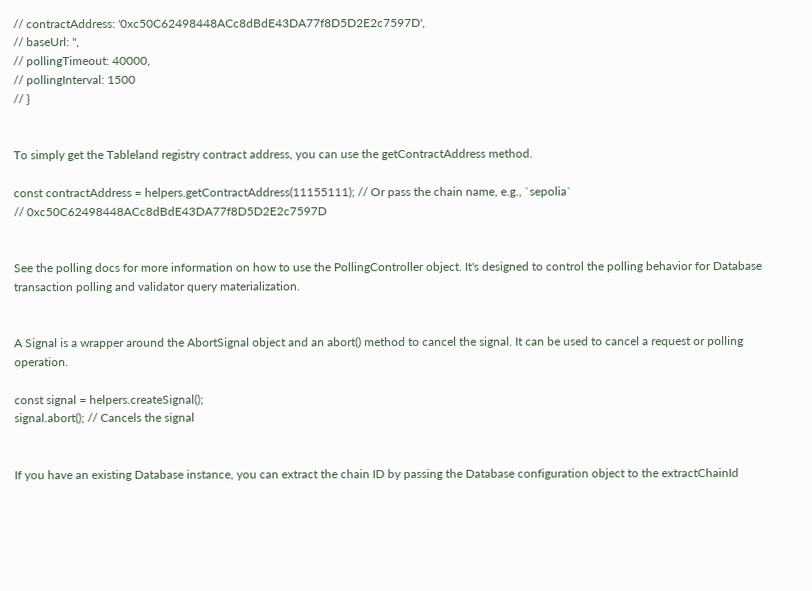// contractAddress: '0xc50C62498448ACc8dBdE43DA77f8D5D2E2c7597D',
// baseUrl: '',
// pollingTimeout: 40000,
// pollingInterval: 1500
// }


To simply get the Tableland registry contract address, you can use the getContractAddress method.

const contractAddress = helpers.getContractAddress(11155111); // Or pass the chain name, e.g., `sepolia`
// 0xc50C62498448ACc8dBdE43DA77f8D5D2E2c7597D


See the polling docs for more information on how to use the PollingController object. It's designed to control the polling behavior for Database transaction polling and validator query materialization.


A Signal is a wrapper around the AbortSignal object and an abort() method to cancel the signal. It can be used to cancel a request or polling operation.

const signal = helpers.createSignal();
signal.abort(); // Cancels the signal


If you have an existing Database instance, you can extract the chain ID by passing the Database configuration object to the extractChainId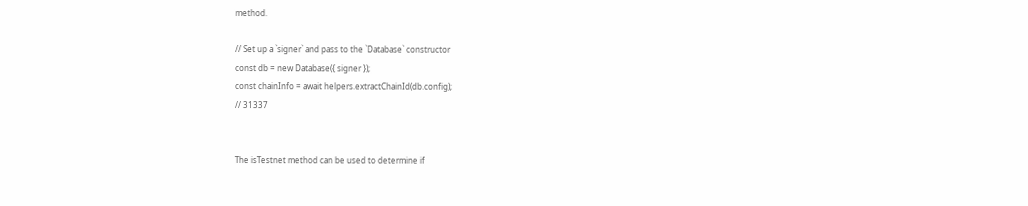method.

// Set up a `signer` and pass to the `Database` constructor
const db = new Database({ signer });
const chainInfo = await helpers.extractChainId(db.config);
// 31337


The isTestnet method can be used to determine if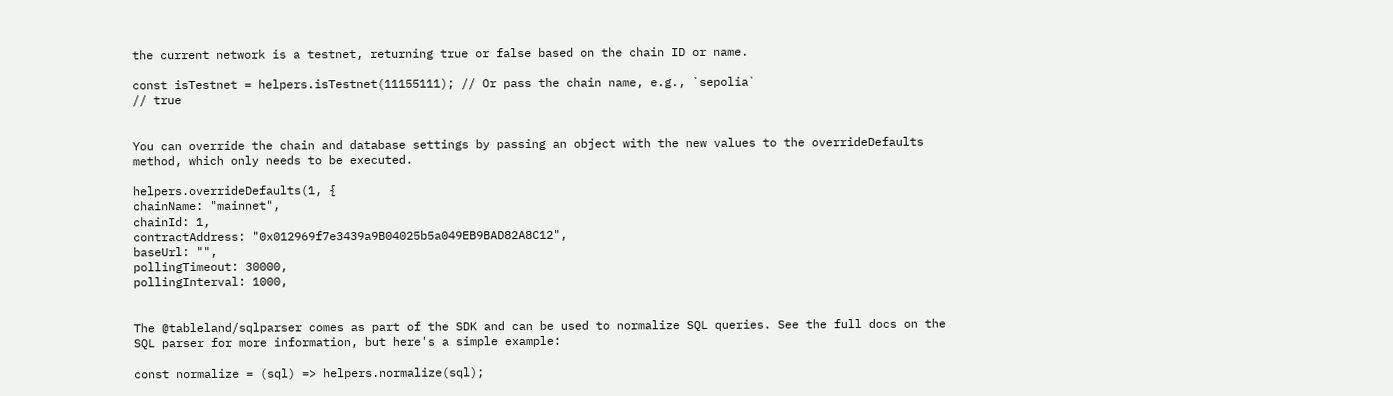the current network is a testnet, returning true or false based on the chain ID or name.

const isTestnet = helpers.isTestnet(11155111); // Or pass the chain name, e.g., `sepolia`
// true


You can override the chain and database settings by passing an object with the new values to the overrideDefaults method, which only needs to be executed.

helpers.overrideDefaults(1, {
chainName: "mainnet",
chainId: 1,
contractAddress: "0x012969f7e3439a9B04025b5a049EB9BAD82A8C12",
baseUrl: "",
pollingTimeout: 30000,
pollingInterval: 1000,


The @tableland/sqlparser comes as part of the SDK and can be used to normalize SQL queries. See the full docs on the SQL parser for more information, but here's a simple example:

const normalize = (sql) => helpers.normalize(sql);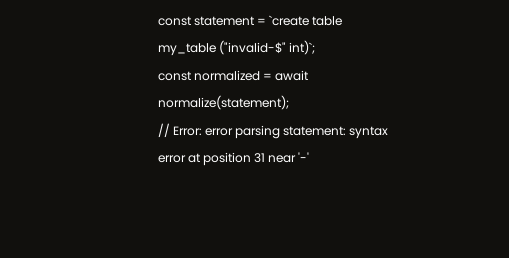const statement = `create table my_table ("invalid-$" int)`;
const normalized = await normalize(statement);
// Error: error parsing statement: syntax error at position 31 near '-'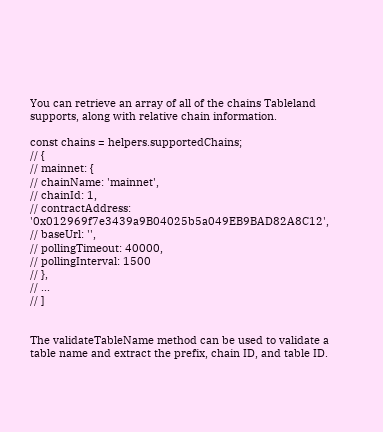You can retrieve an array of all of the chains Tableland supports, along with relative chain information.

const chains = helpers.supportedChains;
// {
// mainnet: {
// chainName: 'mainnet',
// chainId: 1,
// contractAddress: '0x012969f7e3439a9B04025b5a049EB9BAD82A8C12',
// baseUrl: '',
// pollingTimeout: 40000,
// pollingInterval: 1500
// },
// ...
// ]


The validateTableName method can be used to validate a table name and extract the prefix, chain ID, and table ID.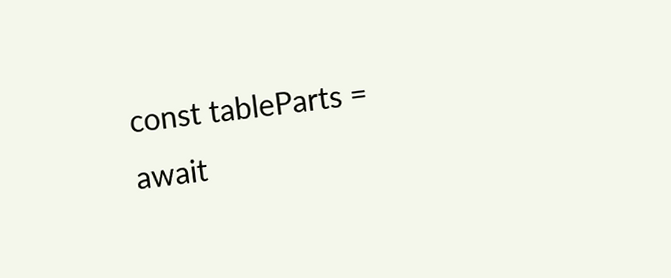const tableParts = await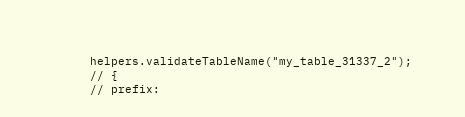helpers.validateTableName("my_table_31337_2");
// {
// prefix: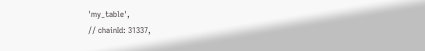'my_table',
// chainId: 31337,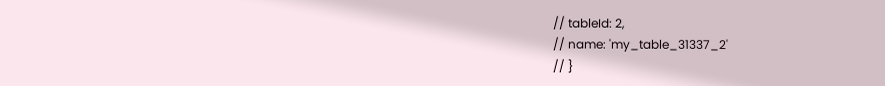// tableId: 2,
// name: 'my_table_31337_2'
// }